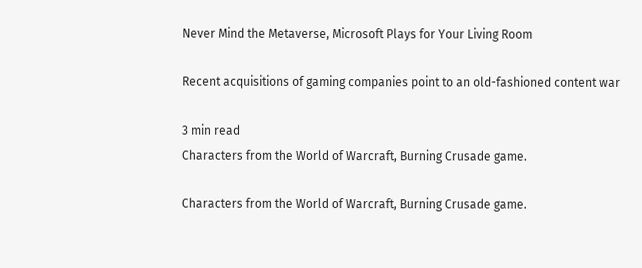Never Mind the Metaverse, Microsoft Plays for Your Living Room

Recent acquisitions of gaming companies point to an old-fashioned content war

3 min read
Characters from the World of Warcraft, Burning Crusade game.

Characters from the World of Warcraft, Burning Crusade game.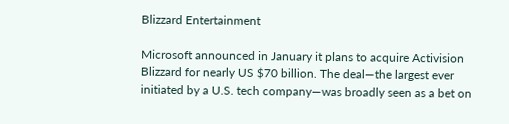Blizzard Entertainment

Microsoft announced in January it plans to acquire Activision Blizzard for nearly US $70 billion. The deal—the largest ever initiated by a U.S. tech company—was broadly seen as a bet on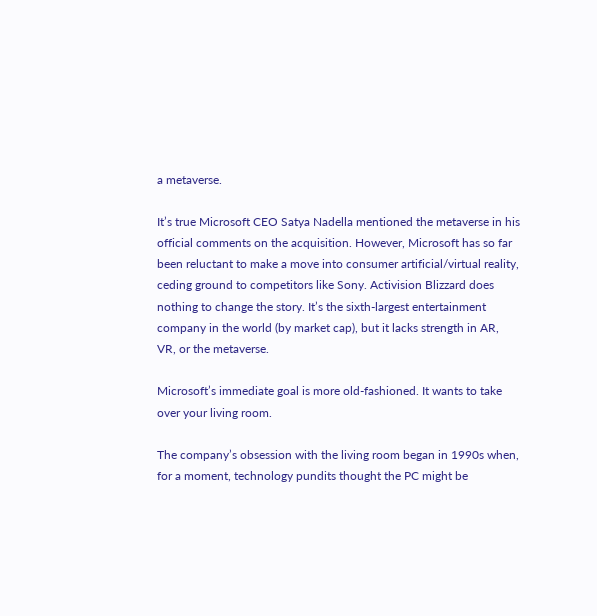a metaverse.

It’s true Microsoft CEO Satya Nadella mentioned the metaverse in his official comments on the acquisition. However, Microsoft has so far been reluctant to make a move into consumer artificial/virtual reality, ceding ground to competitors like Sony. Activision Blizzard does nothing to change the story. It’s the sixth-largest entertainment company in the world (by market cap), but it lacks strength in AR, VR, or the metaverse.

Microsoft’s immediate goal is more old-fashioned. It wants to take over your living room.

The company’s obsession with the living room began in 1990s when, for a moment, technology pundits thought the PC might be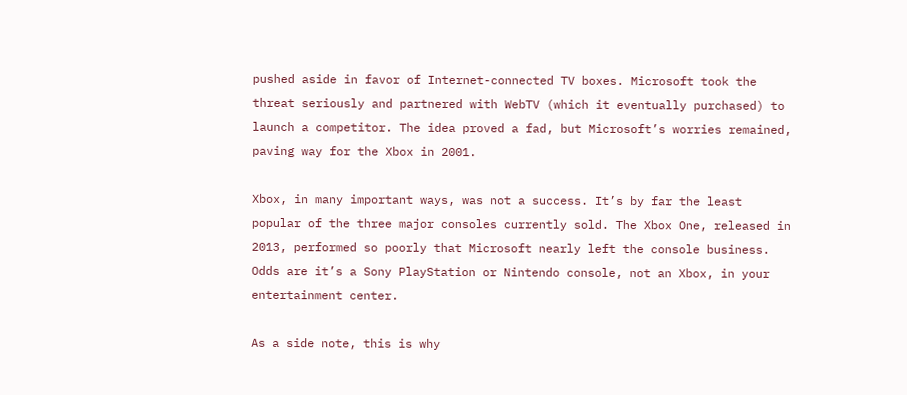pushed aside in favor of Internet-connected TV boxes. Microsoft took the threat seriously and partnered with WebTV (which it eventually purchased) to launch a competitor. The idea proved a fad, but Microsoft’s worries remained, paving way for the Xbox in 2001.

Xbox, in many important ways, was not a success. It’s by far the least popular of the three major consoles currently sold. The Xbox One, released in 2013, performed so poorly that Microsoft nearly left the console business. Odds are it’s a Sony PlayStation or Nintendo console, not an Xbox, in your entertainment center.

As a side note, this is why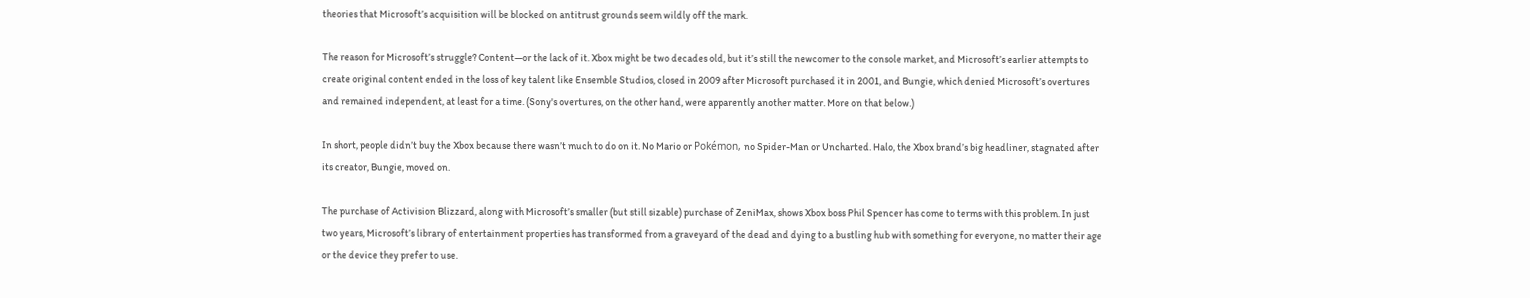theories that Microsoft’s acquisition will be blocked on antitrust grounds seem wildly off the mark.

The reason for Microsoft’s struggle? Content—or the lack of it. Xbox might be two decades old, but it’s still the newcomer to the console market, and Microsoft’s earlier attempts to create original content ended in the loss of key talent like Ensemble Studios, closed in 2009 after Microsoft purchased it in 2001, and Bungie, which denied Microsoft’s overtures and remained independent, at least for a time. (Sony's overtures, on the other hand, were apparently another matter. More on that below.)

In short, people didn’t buy the Xbox because there wasn’t much to do on it. No Mario or Pokémon, no Spider-Man or Uncharted. Halo, the Xbox brand’s big headliner, stagnated after its creator, Bungie, moved on.

The purchase of Activision Blizzard, along with Microsoft’s smaller (but still sizable) purchase of ZeniMax, shows Xbox boss Phil Spencer has come to terms with this problem. In just two years, Microsoft’s library of entertainment properties has transformed from a graveyard of the dead and dying to a bustling hub with something for everyone, no matter their age or the device they prefer to use.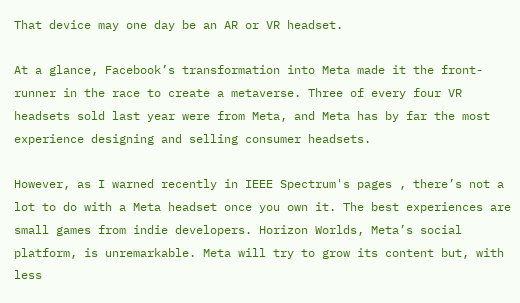That device may one day be an AR or VR headset.

At a glance, Facebook’s transformation into Meta made it the front-runner in the race to create a metaverse. Three of every four VR headsets sold last year were from Meta, and Meta has by far the most experience designing and selling consumer headsets.

However, as I warned recently in IEEE Spectrum's pages , there’s not a lot to do with a Meta headset once you own it. The best experiences are small games from indie developers. Horizon Worlds, Meta’s social platform, is unremarkable. Meta will try to grow its content but, with less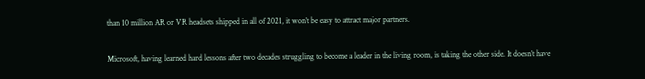than 10 million AR or VR headsets shipped in all of 2021, it won’t be easy to attract major partners.

Microsoft, having learned hard lessons after two decades struggling to become a leader in the living room, is taking the other side. It doesn’t have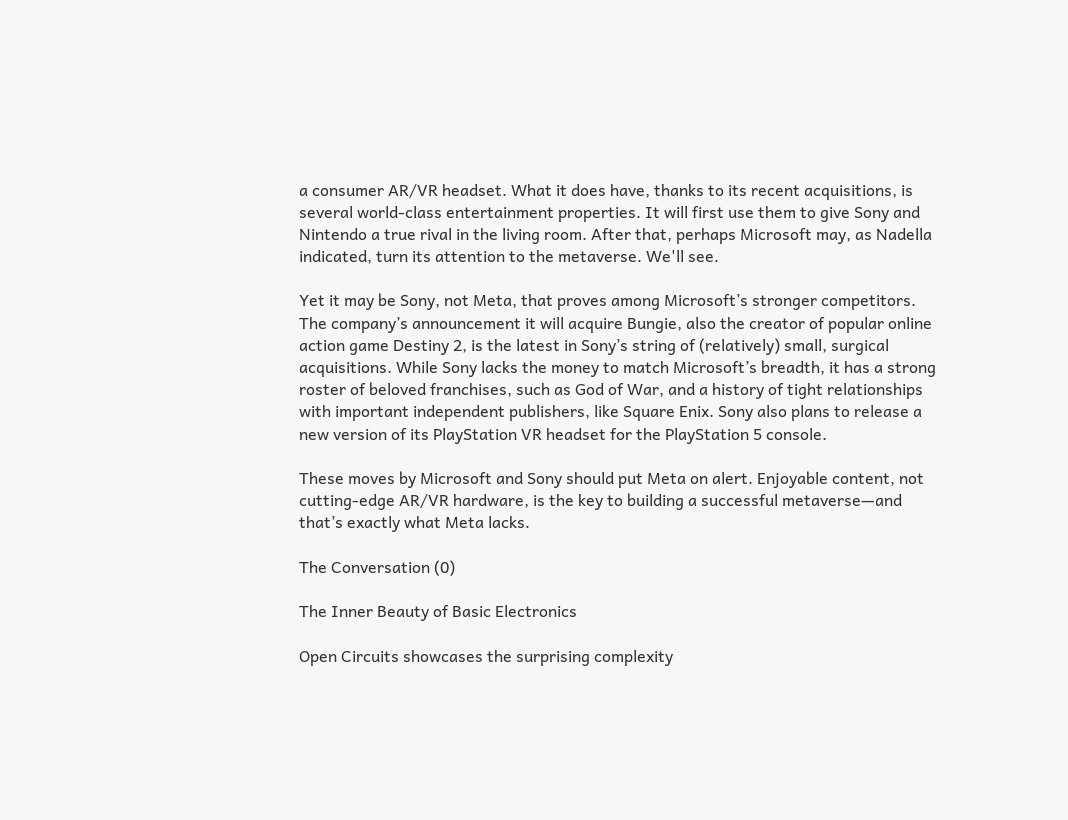a consumer AR/VR headset. What it does have, thanks to its recent acquisitions, is several world-class entertainment properties. It will first use them to give Sony and Nintendo a true rival in the living room. After that, perhaps Microsoft may, as Nadella indicated, turn its attention to the metaverse. We'll see.

Yet it may be Sony, not Meta, that proves among Microsoft’s stronger competitors. The company’s announcement it will acquire Bungie, also the creator of popular online action game Destiny 2, is the latest in Sony’s string of (relatively) small, surgical acquisitions. While Sony lacks the money to match Microsoft’s breadth, it has a strong roster of beloved franchises, such as God of War, and a history of tight relationships with important independent publishers, like Square Enix. Sony also plans to release a new version of its PlayStation VR headset for the PlayStation 5 console.

These moves by Microsoft and Sony should put Meta on alert. Enjoyable content, not cutting-edge AR/VR hardware, is the key to building a successful metaverse—and that’s exactly what Meta lacks.

The Conversation (0)

The Inner Beauty of Basic Electronics

Open Circuits showcases the surprising complexity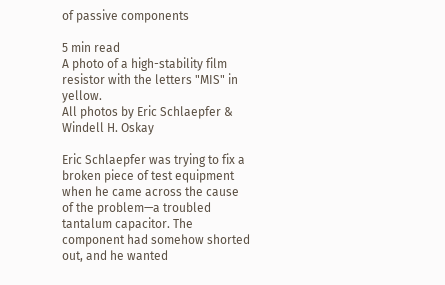of passive components

5 min read
A photo of a high-stability film resistor with the letters "MIS" in yellow.
All photos by Eric Schlaepfer & Windell H. Oskay

Eric Schlaepfer was trying to fix a broken piece of test equipment when he came across the cause of the problem—a troubled tantalum capacitor. The component had somehow shorted out, and he wanted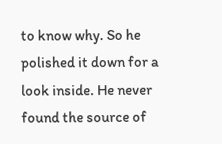to know why. So he polished it down for a look inside. He never found the source of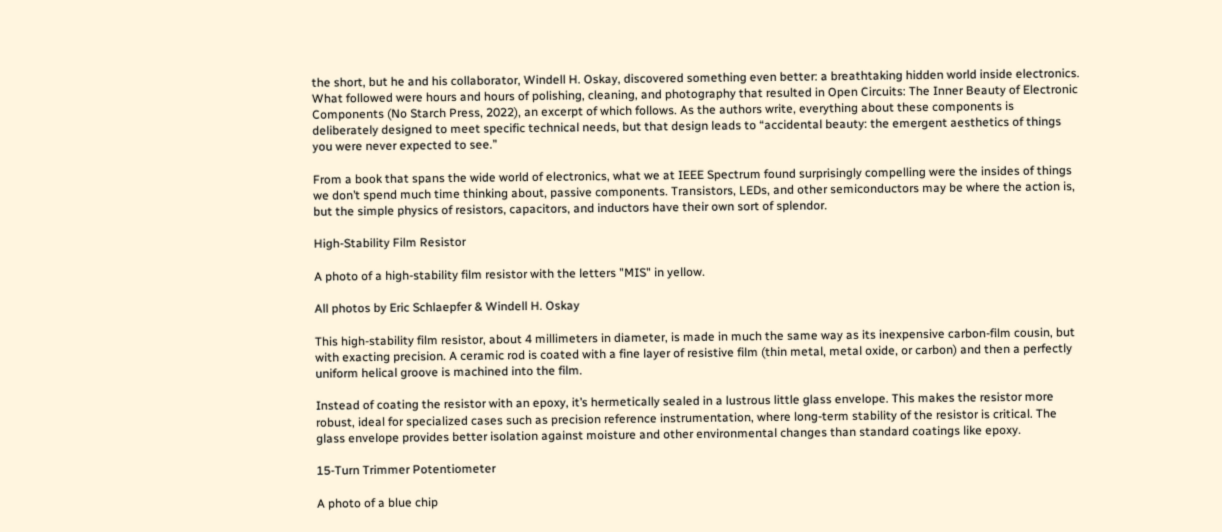the short, but he and his collaborator, Windell H. Oskay, discovered something even better: a breathtaking hidden world inside electronics. What followed were hours and hours of polishing, cleaning, and photography that resulted in Open Circuits: The Inner Beauty of Electronic Components (No Starch Press, 2022), an excerpt of which follows. As the authors write, everything about these components is deliberately designed to meet specific technical needs, but that design leads to “accidental beauty: the emergent aesthetics of things you were never expected to see.”

From a book that spans the wide world of electronics, what we at IEEE Spectrum found surprisingly compelling were the insides of things we don’t spend much time thinking about, passive components. Transistors, LEDs, and other semiconductors may be where the action is, but the simple physics of resistors, capacitors, and inductors have their own sort of splendor.

High-Stability Film Resistor

A photo of a high-stability film resistor with the letters "MIS" in yellow.

All photos by Eric Schlaepfer & Windell H. Oskay

This high-stability film resistor, about 4 millimeters in diameter, is made in much the same way as its inexpensive carbon-film cousin, but with exacting precision. A ceramic rod is coated with a fine layer of resistive film (thin metal, metal oxide, or carbon) and then a perfectly uniform helical groove is machined into the film.

Instead of coating the resistor with an epoxy, it’s hermetically sealed in a lustrous little glass envelope. This makes the resistor more robust, ideal for specialized cases such as precision reference instrumentation, where long-term stability of the resistor is critical. The glass envelope provides better isolation against moisture and other environmental changes than standard coatings like epoxy.

15-Turn Trimmer Potentiometer

A photo of a blue chip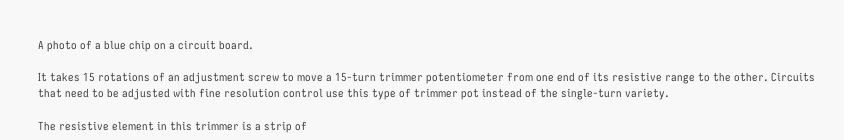A photo of a blue chip on a circuit board.

It takes 15 rotations of an adjustment screw to move a 15-turn trimmer potentiometer from one end of its resistive range to the other. Circuits that need to be adjusted with fine resolution control use this type of trimmer pot instead of the single-turn variety.

The resistive element in this trimmer is a strip of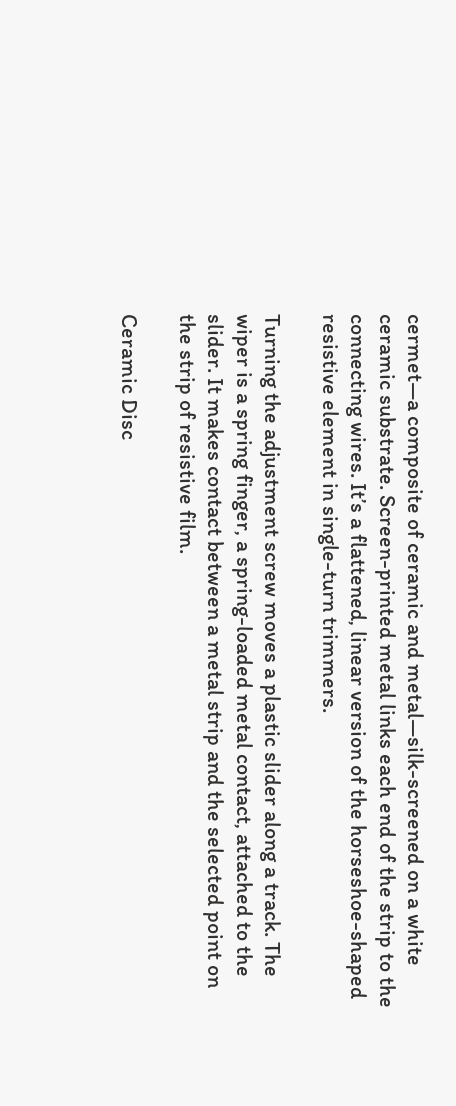cermet—a composite of ceramic and metal—silk-screened on a white ceramic substrate. Screen-printed metal links each end of the strip to the connecting wires. It’s a flattened, linear version of the horseshoe-shaped resistive element in single-turn trimmers.

Turning the adjustment screw moves a plastic slider along a track. The wiper is a spring finger, a spring-loaded metal contact, attached to the slider. It makes contact between a metal strip and the selected point on the strip of resistive film.

Ceramic Disc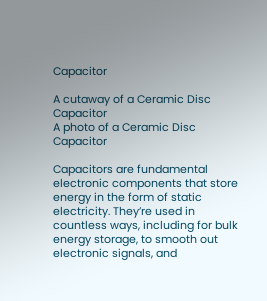Capacitor

A cutaway of a Ceramic Disc Capacitor
A photo of a Ceramic Disc Capacitor

Capacitors are fundamental electronic components that store energy in the form of static electricity. They’re used in countless ways, including for bulk energy storage, to smooth out electronic signals, and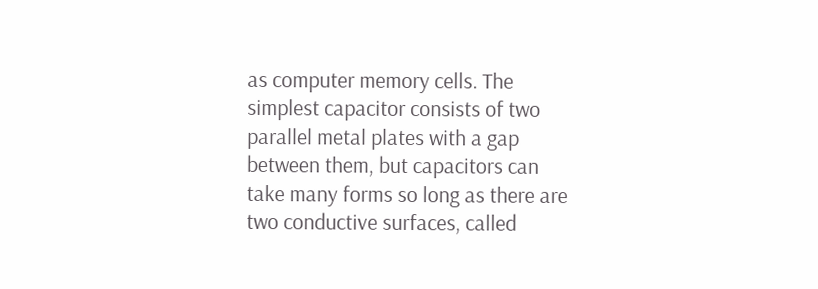as computer memory cells. The simplest capacitor consists of two parallel metal plates with a gap between them, but capacitors can take many forms so long as there are two conductive surfaces, called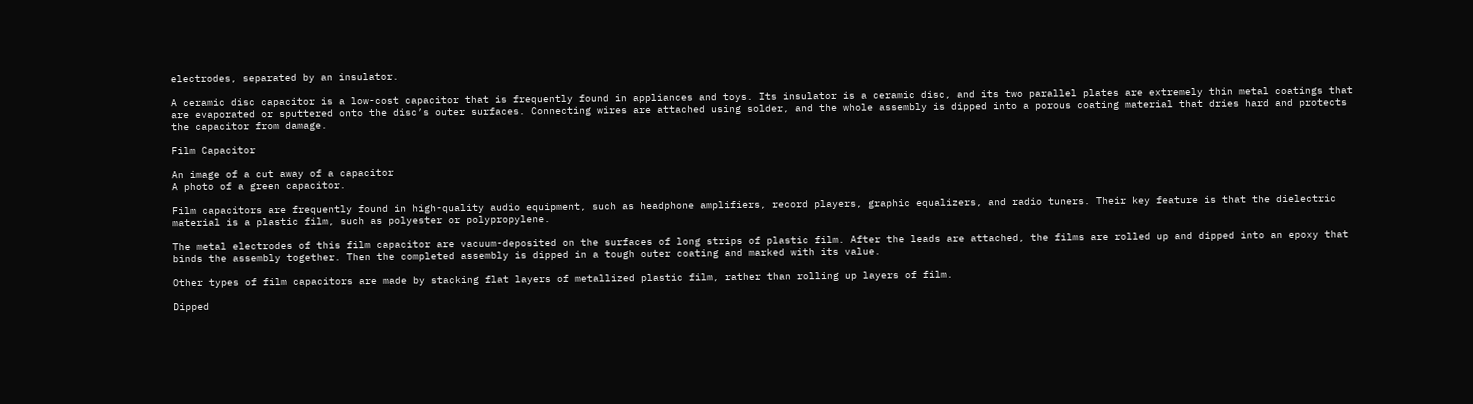electrodes, separated by an insulator.

A ceramic disc capacitor is a low-cost capacitor that is frequently found in appliances and toys. Its insulator is a ceramic disc, and its two parallel plates are extremely thin metal coatings that are evaporated or sputtered onto the disc’s outer surfaces. Connecting wires are attached using solder, and the whole assembly is dipped into a porous coating material that dries hard and protects the capacitor from damage.

Film Capacitor

An image of a cut away of a capacitor
A photo of a green capacitor.

Film capacitors are frequently found in high-quality audio equipment, such as headphone amplifiers, record players, graphic equalizers, and radio tuners. Their key feature is that the dielectric material is a plastic film, such as polyester or polypropylene.

The metal electrodes of this film capacitor are vacuum-deposited on the surfaces of long strips of plastic film. After the leads are attached, the films are rolled up and dipped into an epoxy that binds the assembly together. Then the completed assembly is dipped in a tough outer coating and marked with its value.

Other types of film capacitors are made by stacking flat layers of metallized plastic film, rather than rolling up layers of film.

Dipped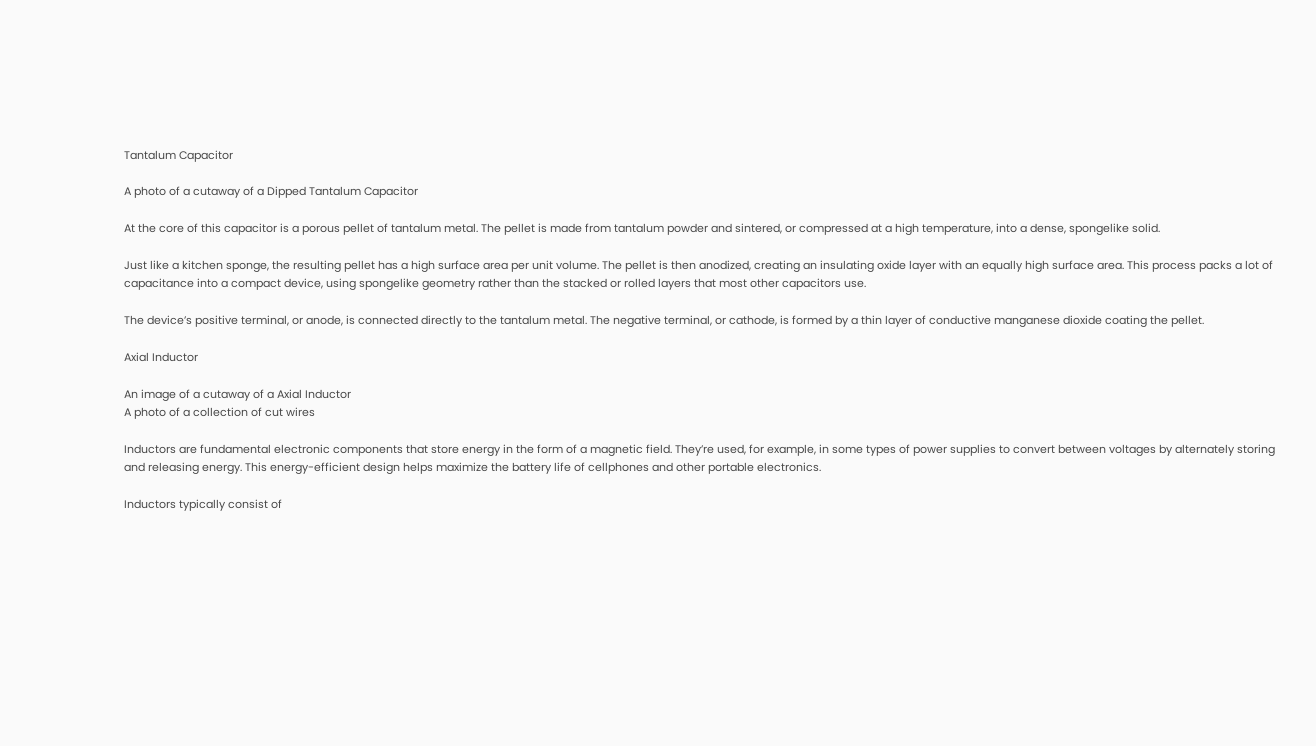Tantalum Capacitor

A photo of a cutaway of a Dipped Tantalum Capacitor

At the core of this capacitor is a porous pellet of tantalum metal. The pellet is made from tantalum powder and sintered, or compressed at a high temperature, into a dense, spongelike solid.

Just like a kitchen sponge, the resulting pellet has a high surface area per unit volume. The pellet is then anodized, creating an insulating oxide layer with an equally high surface area. This process packs a lot of capacitance into a compact device, using spongelike geometry rather than the stacked or rolled layers that most other capacitors use.

The device’s positive terminal, or anode, is connected directly to the tantalum metal. The negative terminal, or cathode, is formed by a thin layer of conductive manganese dioxide coating the pellet.

Axial Inductor

An image of a cutaway of a Axial Inductor
A photo of a collection of cut wires

Inductors are fundamental electronic components that store energy in the form of a magnetic field. They’re used, for example, in some types of power supplies to convert between voltages by alternately storing and releasing energy. This energy-efficient design helps maximize the battery life of cellphones and other portable electronics.

Inductors typically consist of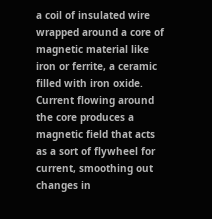a coil of insulated wire wrapped around a core of magnetic material like iron or ferrite, a ceramic filled with iron oxide. Current flowing around the core produces a magnetic field that acts as a sort of flywheel for current, smoothing out changes in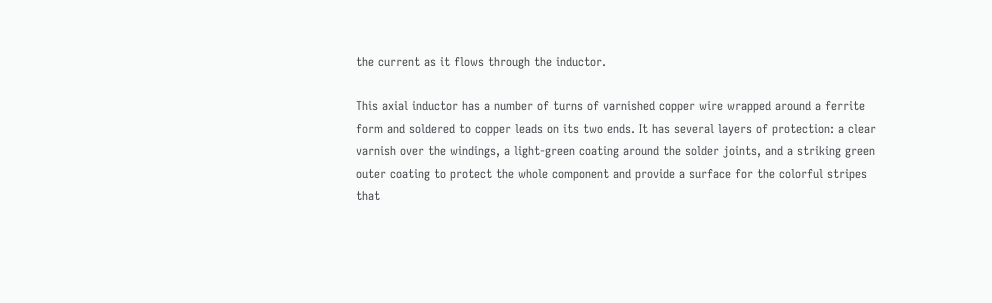the current as it flows through the inductor.

This axial inductor has a number of turns of varnished copper wire wrapped around a ferrite form and soldered to copper leads on its two ends. It has several layers of protection: a clear varnish over the windings, a light-green coating around the solder joints, and a striking green outer coating to protect the whole component and provide a surface for the colorful stripes that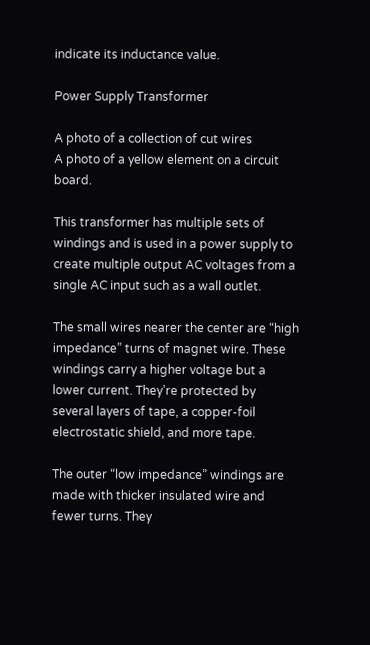indicate its inductance value.

Power Supply Transformer

A photo of a collection of cut wires
A photo of a yellow element on a circuit board.

This transformer has multiple sets of windings and is used in a power supply to create multiple output AC voltages from a single AC input such as a wall outlet.

The small wires nearer the center are “high impedance” turns of magnet wire. These windings carry a higher voltage but a lower current. They’re protected by several layers of tape, a copper-foil electrostatic shield, and more tape.

The outer “low impedance” windings are made with thicker insulated wire and fewer turns. They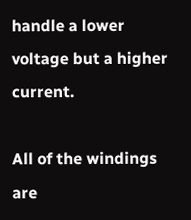handle a lower voltage but a higher current.

All of the windings are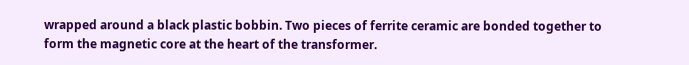wrapped around a black plastic bobbin. Two pieces of ferrite ceramic are bonded together to form the magnetic core at the heart of the transformer.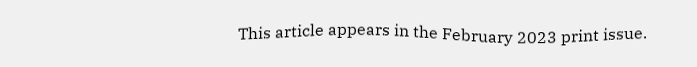This article appears in the February 2023 print issue.